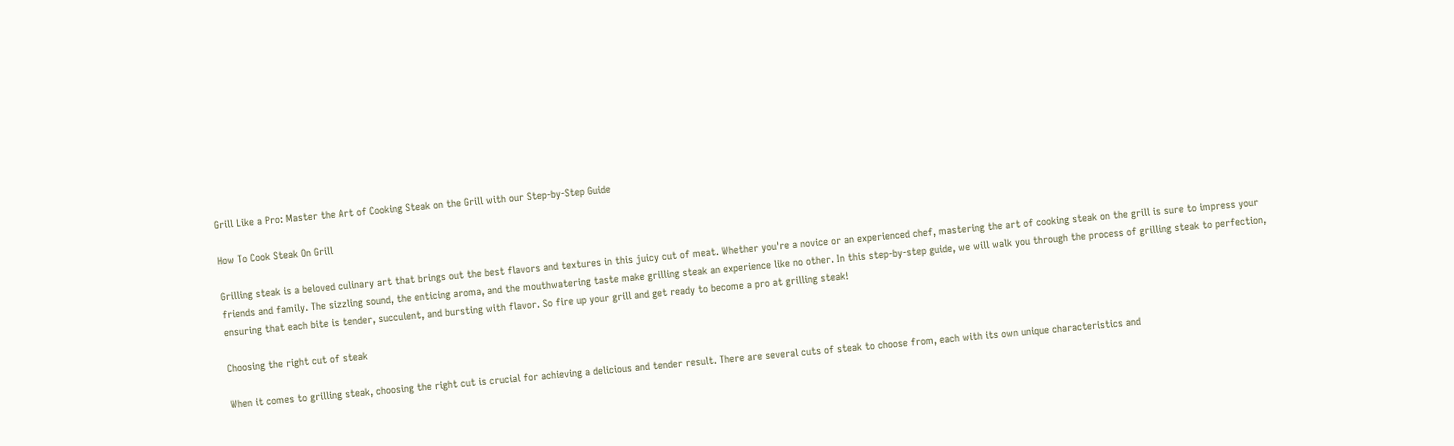Grill Like a Pro: Master the Art of Cooking Steak on the Grill with our Step-by-Step Guide

How To Cook Steak On Grill

Grilling steak is a beloved culinary art that brings out the best flavors and textures in this juicy cut of meat. Whether you're a novice or an experienced chef, mastering the art of cooking steak on the grill is sure to impress your friends and family. The sizzling sound, the enticing aroma, and the mouthwatering taste make grilling steak an experience like no other. In this step-by-step guide, we will walk you through the process of grilling steak to perfection, ensuring that each bite is tender, succulent, and bursting with flavor. So fire up your grill and get ready to become a pro at grilling steak!

Choosing the right cut of steak

When it comes to grilling steak, choosing the right cut is crucial for achieving a delicious and tender result. There are several cuts of steak to choose from, each with its own unique characteristics and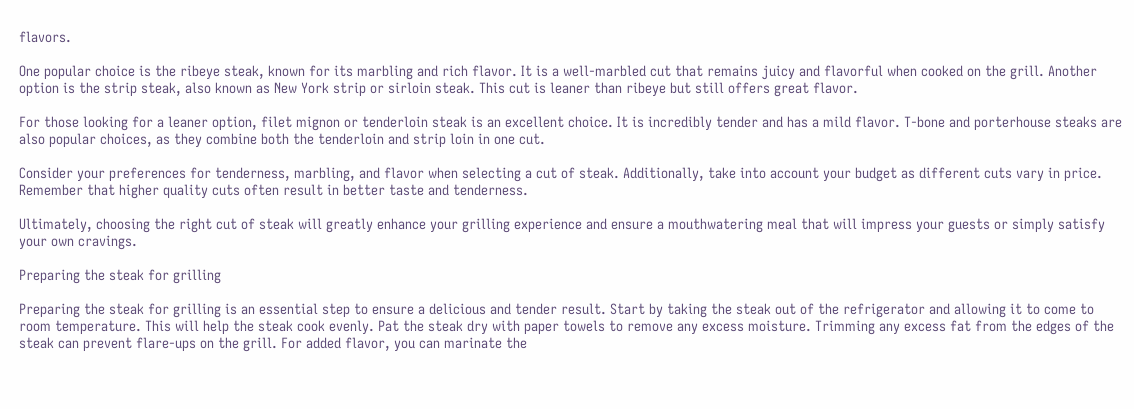flavors.

One popular choice is the ribeye steak, known for its marbling and rich flavor. It is a well-marbled cut that remains juicy and flavorful when cooked on the grill. Another option is the strip steak, also known as New York strip or sirloin steak. This cut is leaner than ribeye but still offers great flavor.

For those looking for a leaner option, filet mignon or tenderloin steak is an excellent choice. It is incredibly tender and has a mild flavor. T-bone and porterhouse steaks are also popular choices, as they combine both the tenderloin and strip loin in one cut.

Consider your preferences for tenderness, marbling, and flavor when selecting a cut of steak. Additionally, take into account your budget as different cuts vary in price. Remember that higher quality cuts often result in better taste and tenderness.

Ultimately, choosing the right cut of steak will greatly enhance your grilling experience and ensure a mouthwatering meal that will impress your guests or simply satisfy your own cravings.

Preparing the steak for grilling

Preparing the steak for grilling is an essential step to ensure a delicious and tender result. Start by taking the steak out of the refrigerator and allowing it to come to room temperature. This will help the steak cook evenly. Pat the steak dry with paper towels to remove any excess moisture. Trimming any excess fat from the edges of the steak can prevent flare-ups on the grill. For added flavor, you can marinate the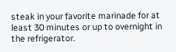steak in your favorite marinade for at least 30 minutes or up to overnight in the refrigerator.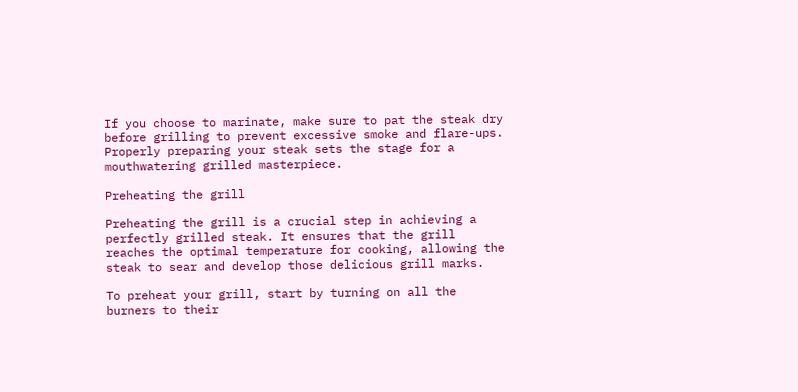If you choose to marinate, make sure to pat the steak dry before grilling to prevent excessive smoke and flare-ups. Properly preparing your steak sets the stage for a mouthwatering grilled masterpiece.

Preheating the grill

Preheating the grill is a crucial step in achieving a perfectly grilled steak. It ensures that the grill reaches the optimal temperature for cooking, allowing the steak to sear and develop those delicious grill marks.

To preheat your grill, start by turning on all the burners to their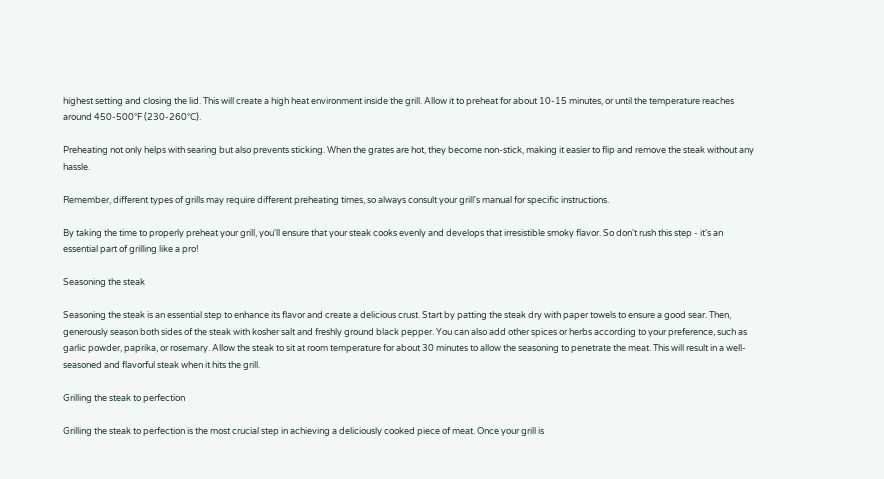highest setting and closing the lid. This will create a high heat environment inside the grill. Allow it to preheat for about 10-15 minutes, or until the temperature reaches around 450-500°F (230-260°C).

Preheating not only helps with searing but also prevents sticking. When the grates are hot, they become non-stick, making it easier to flip and remove the steak without any hassle.

Remember, different types of grills may require different preheating times, so always consult your grill's manual for specific instructions.

By taking the time to properly preheat your grill, you'll ensure that your steak cooks evenly and develops that irresistible smoky flavor. So don't rush this step - it's an essential part of grilling like a pro!

Seasoning the steak

Seasoning the steak is an essential step to enhance its flavor and create a delicious crust. Start by patting the steak dry with paper towels to ensure a good sear. Then, generously season both sides of the steak with kosher salt and freshly ground black pepper. You can also add other spices or herbs according to your preference, such as garlic powder, paprika, or rosemary. Allow the steak to sit at room temperature for about 30 minutes to allow the seasoning to penetrate the meat. This will result in a well-seasoned and flavorful steak when it hits the grill.

Grilling the steak to perfection

Grilling the steak to perfection is the most crucial step in achieving a deliciously cooked piece of meat. Once your grill is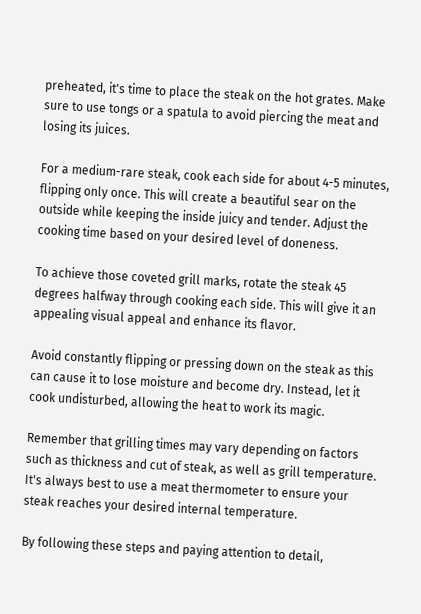preheated, it's time to place the steak on the hot grates. Make sure to use tongs or a spatula to avoid piercing the meat and losing its juices.

For a medium-rare steak, cook each side for about 4-5 minutes, flipping only once. This will create a beautiful sear on the outside while keeping the inside juicy and tender. Adjust the cooking time based on your desired level of doneness.

To achieve those coveted grill marks, rotate the steak 45 degrees halfway through cooking each side. This will give it an appealing visual appeal and enhance its flavor.

Avoid constantly flipping or pressing down on the steak as this can cause it to lose moisture and become dry. Instead, let it cook undisturbed, allowing the heat to work its magic.

Remember that grilling times may vary depending on factors such as thickness and cut of steak, as well as grill temperature. It's always best to use a meat thermometer to ensure your steak reaches your desired internal temperature.

By following these steps and paying attention to detail,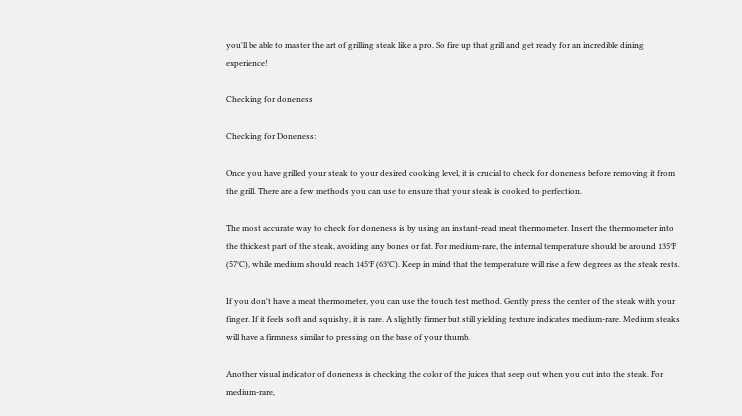you'll be able to master the art of grilling steak like a pro. So fire up that grill and get ready for an incredible dining experience!

Checking for doneness

Checking for Doneness:

Once you have grilled your steak to your desired cooking level, it is crucial to check for doneness before removing it from the grill. There are a few methods you can use to ensure that your steak is cooked to perfection.

The most accurate way to check for doneness is by using an instant-read meat thermometer. Insert the thermometer into the thickest part of the steak, avoiding any bones or fat. For medium-rare, the internal temperature should be around 135°F (57°C), while medium should reach 145°F (63°C). Keep in mind that the temperature will rise a few degrees as the steak rests.

If you don't have a meat thermometer, you can use the touch test method. Gently press the center of the steak with your finger. If it feels soft and squishy, it is rare. A slightly firmer but still yielding texture indicates medium-rare. Medium steaks will have a firmness similar to pressing on the base of your thumb.

Another visual indicator of doneness is checking the color of the juices that seep out when you cut into the steak. For medium-rare,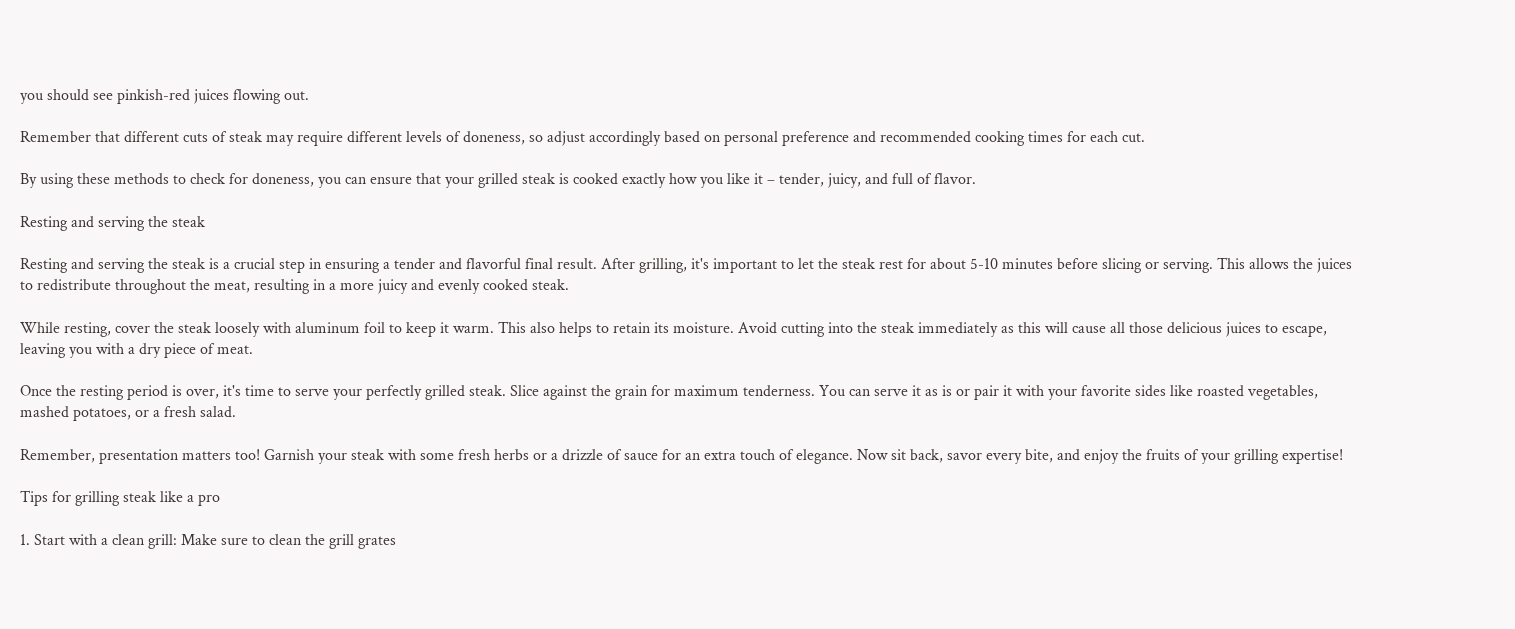you should see pinkish-red juices flowing out.

Remember that different cuts of steak may require different levels of doneness, so adjust accordingly based on personal preference and recommended cooking times for each cut.

By using these methods to check for doneness, you can ensure that your grilled steak is cooked exactly how you like it – tender, juicy, and full of flavor.

Resting and serving the steak

Resting and serving the steak is a crucial step in ensuring a tender and flavorful final result. After grilling, it's important to let the steak rest for about 5-10 minutes before slicing or serving. This allows the juices to redistribute throughout the meat, resulting in a more juicy and evenly cooked steak.

While resting, cover the steak loosely with aluminum foil to keep it warm. This also helps to retain its moisture. Avoid cutting into the steak immediately as this will cause all those delicious juices to escape, leaving you with a dry piece of meat.

Once the resting period is over, it's time to serve your perfectly grilled steak. Slice against the grain for maximum tenderness. You can serve it as is or pair it with your favorite sides like roasted vegetables, mashed potatoes, or a fresh salad.

Remember, presentation matters too! Garnish your steak with some fresh herbs or a drizzle of sauce for an extra touch of elegance. Now sit back, savor every bite, and enjoy the fruits of your grilling expertise!

Tips for grilling steak like a pro

1. Start with a clean grill: Make sure to clean the grill grates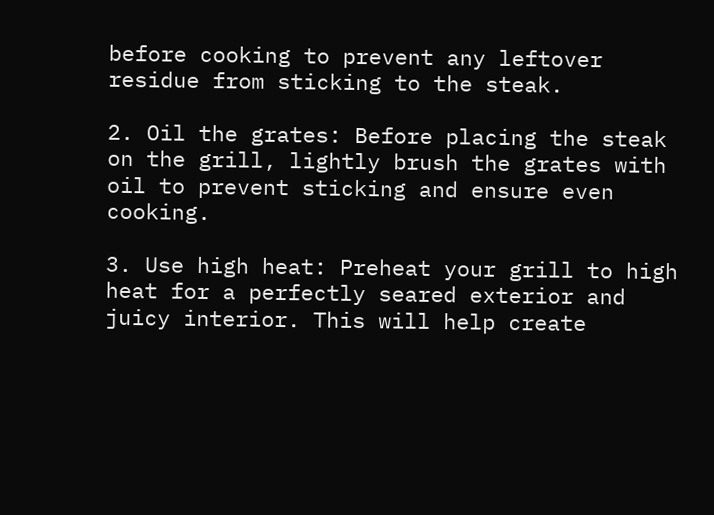before cooking to prevent any leftover residue from sticking to the steak.

2. Oil the grates: Before placing the steak on the grill, lightly brush the grates with oil to prevent sticking and ensure even cooking.

3. Use high heat: Preheat your grill to high heat for a perfectly seared exterior and juicy interior. This will help create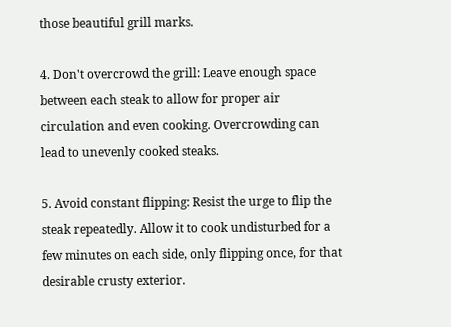those beautiful grill marks.

4. Don't overcrowd the grill: Leave enough space between each steak to allow for proper air circulation and even cooking. Overcrowding can lead to unevenly cooked steaks.

5. Avoid constant flipping: Resist the urge to flip the steak repeatedly. Allow it to cook undisturbed for a few minutes on each side, only flipping once, for that desirable crusty exterior.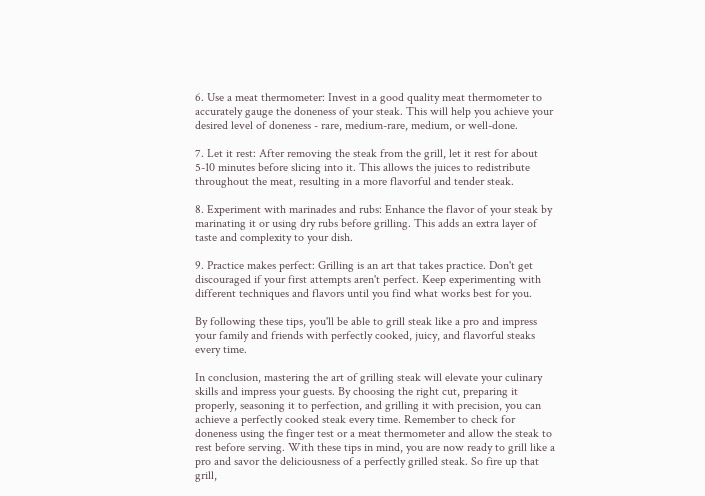6. Use a meat thermometer: Invest in a good quality meat thermometer to accurately gauge the doneness of your steak. This will help you achieve your desired level of doneness - rare, medium-rare, medium, or well-done.

7. Let it rest: After removing the steak from the grill, let it rest for about 5-10 minutes before slicing into it. This allows the juices to redistribute throughout the meat, resulting in a more flavorful and tender steak.

8. Experiment with marinades and rubs: Enhance the flavor of your steak by marinating it or using dry rubs before grilling. This adds an extra layer of taste and complexity to your dish.

9. Practice makes perfect: Grilling is an art that takes practice. Don't get discouraged if your first attempts aren't perfect. Keep experimenting with different techniques and flavors until you find what works best for you.

By following these tips, you'll be able to grill steak like a pro and impress your family and friends with perfectly cooked, juicy, and flavorful steaks every time.

In conclusion, mastering the art of grilling steak will elevate your culinary skills and impress your guests. By choosing the right cut, preparing it properly, seasoning it to perfection, and grilling it with precision, you can achieve a perfectly cooked steak every time. Remember to check for doneness using the finger test or a meat thermometer and allow the steak to rest before serving. With these tips in mind, you are now ready to grill like a pro and savor the deliciousness of a perfectly grilled steak. So fire up that grill,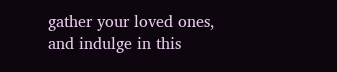gather your loved ones, and indulge in this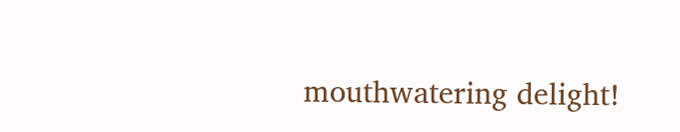mouthwatering delight!